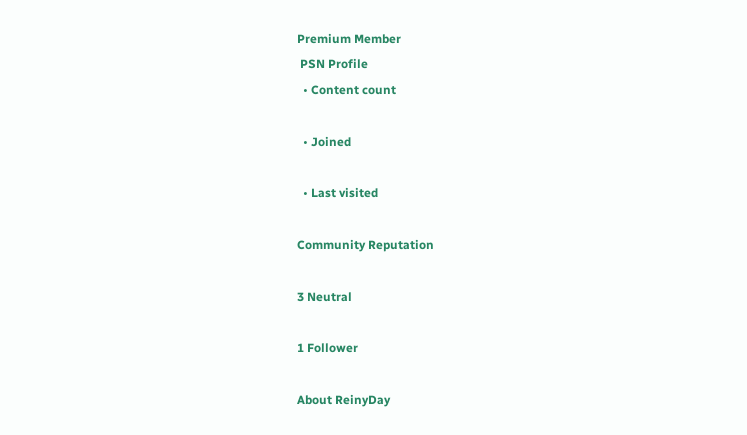Premium Member
 PSN Profile
  • Content count

  • Joined

  • Last visited

Community Reputation

3 Neutral

1 Follower

About ReinyDay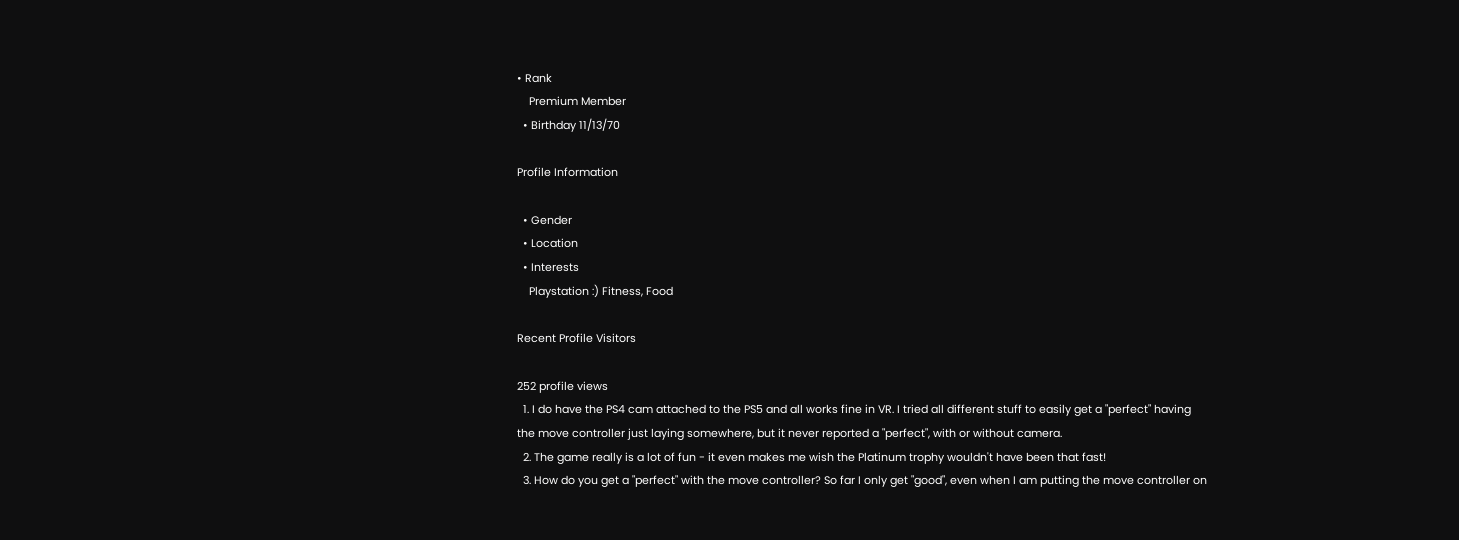• Rank
    Premium Member
  • Birthday 11/13/70

Profile Information

  • Gender
  • Location
  • Interests
    Playstation :) Fitness, Food

Recent Profile Visitors

252 profile views
  1. I do have the PS4 cam attached to the PS5 and all works fine in VR. I tried all different stuff to easily get a "perfect" having the move controller just laying somewhere, but it never reported a "perfect", with or without camera.
  2. The game really is a lot of fun - it even makes me wish the Platinum trophy wouldn't have been that fast!
  3. How do you get a "perfect" with the move controller? So far I only get "good", even when I am putting the move controller on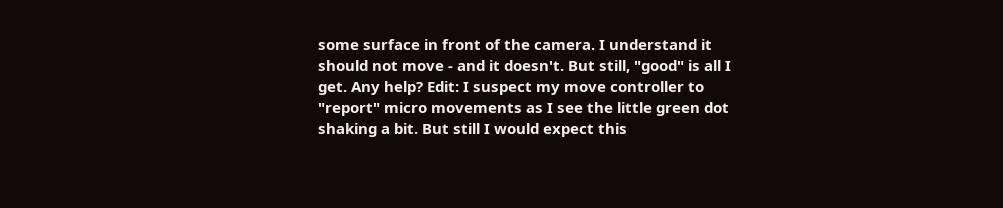some surface in front of the camera. I understand it should not move - and it doesn't. But still, "good" is all I get. Any help? Edit: I suspect my move controller to "report" micro movements as I see the little green dot shaking a bit. But still I would expect this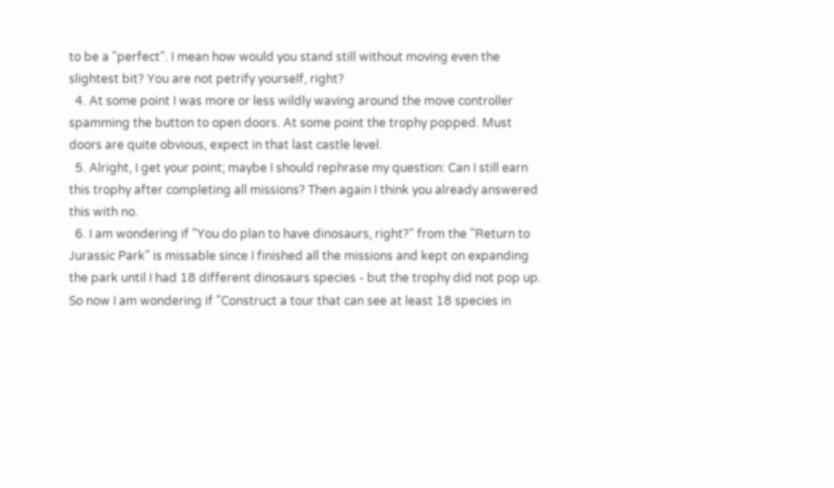to be a "perfect". I mean how would you stand still without moving even the slightest bit? You are not petrify yourself, right?
  4. At some point I was more or less wildly waving around the move controller spamming the button to open doors. At some point the trophy popped. Must doors are quite obvious, expect in that last castle level.
  5. Alright, I get your point; maybe I should rephrase my question: Can I still earn this trophy after completing all missions? Then again I think you already answered this with no.
  6. I am wondering if "You do plan to have dinosaurs, right?" from the "Return to Jurassic Park" is missable since I finished all the missions and kept on expanding the park until I had 18 different dinosaurs species - but the trophy did not pop up. So now I am wondering if "Construct a tour that can see at least 18 species in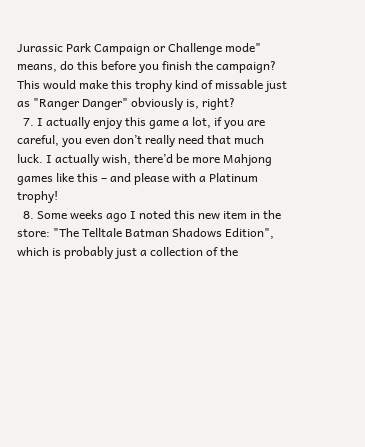Jurassic Park Campaign or Challenge mode" means, do this before you finish the campaign? This would make this trophy kind of missable just as "Ranger Danger" obviously is, right?
  7. I actually enjoy this game a lot, if you are careful, you even don’t really need that much luck. I actually wish, there’d be more Mahjong games like this – and please with a Platinum trophy!
  8. Some weeks ago I noted this new item in the store: "The Telltale Batman Shadows Edition", which is probably just a collection of the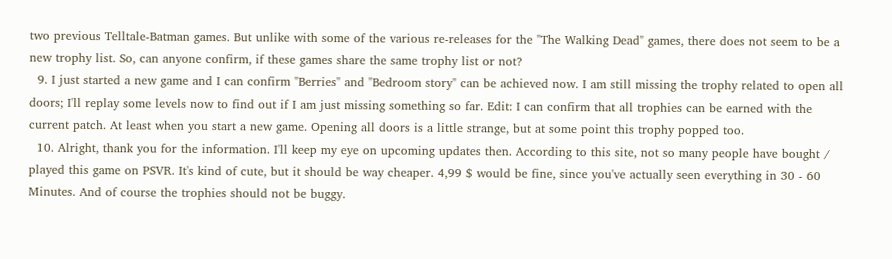two previous Telltale-Batman games. But unlike with some of the various re-releases for the "The Walking Dead" games, there does not seem to be a new trophy list. So, can anyone confirm, if these games share the same trophy list or not?
  9. I just started a new game and I can confirm "Berries" and "Bedroom story" can be achieved now. I am still missing the trophy related to open all doors; I'll replay some levels now to find out if I am just missing something so far. Edit: I can confirm that all trophies can be earned with the current patch. At least when you start a new game. Opening all doors is a little strange, but at some point this trophy popped too.
  10. Alright, thank you for the information. I'll keep my eye on upcoming updates then. According to this site, not so many people have bought / played this game on PSVR. It's kind of cute, but it should be way cheaper. 4,99 $ would be fine, since you've actually seen everything in 30 - 60 Minutes. And of course the trophies should not be buggy.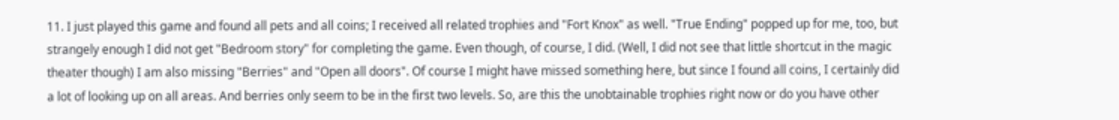11. I just played this game and found all pets and all coins; I received all related trophies and "Fort Knox" as well. "True Ending" popped up for me, too, but strangely enough I did not get "Bedroom story" for completing the game. Even though, of course, I did. (Well, I did not see that little shortcut in the magic theater though) I am also missing "Berries" and "Open all doors". Of course I might have missed something here, but since I found all coins, I certainly did a lot of looking up on all areas. And berries only seem to be in the first two levels. So, are this the unobtainable trophies right now or do you have other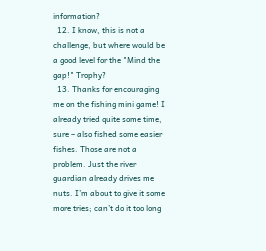information?
  12. I know, this is not a challenge, but where would be a good level for the "Mind the gap!" Trophy?
  13. Thanks for encouraging me on the fishing mini game! I already tried quite some time, sure – also fished some easier fishes. Those are not a problem. Just the river guardian already drives me nuts. I’m about to give it some more tries; can’t do it too long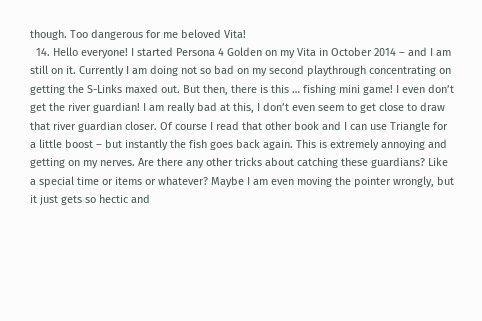though. Too dangerous for me beloved Vita!
  14. Hello everyone! I started Persona 4 Golden on my Vita in October 2014 – and I am still on it. Currently I am doing not so bad on my second playthrough concentrating on getting the S-Links maxed out. But then, there is this … fishing mini game! I even don’t get the river guardian! I am really bad at this, I don’t even seem to get close to draw that river guardian closer. Of course I read that other book and I can use Triangle for a little boost – but instantly the fish goes back again. This is extremely annoying and getting on my nerves. Are there any other tricks about catching these guardians? Like a special time or items or whatever? Maybe I am even moving the pointer wrongly, but it just gets so hectic and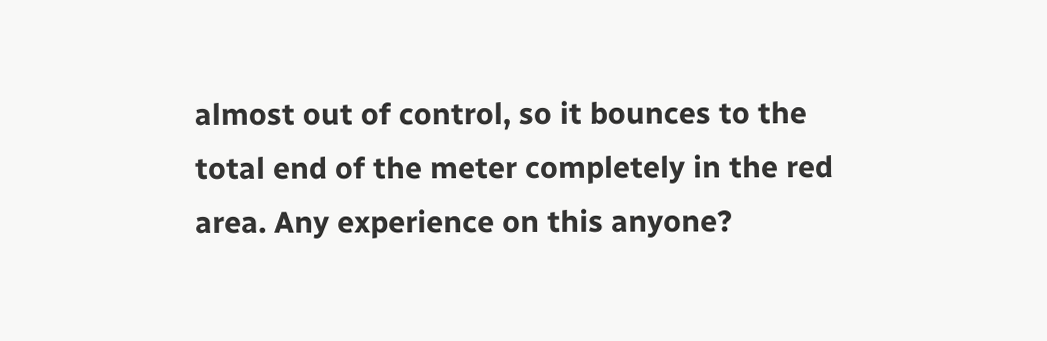almost out of control, so it bounces to the total end of the meter completely in the red area. Any experience on this anyone?